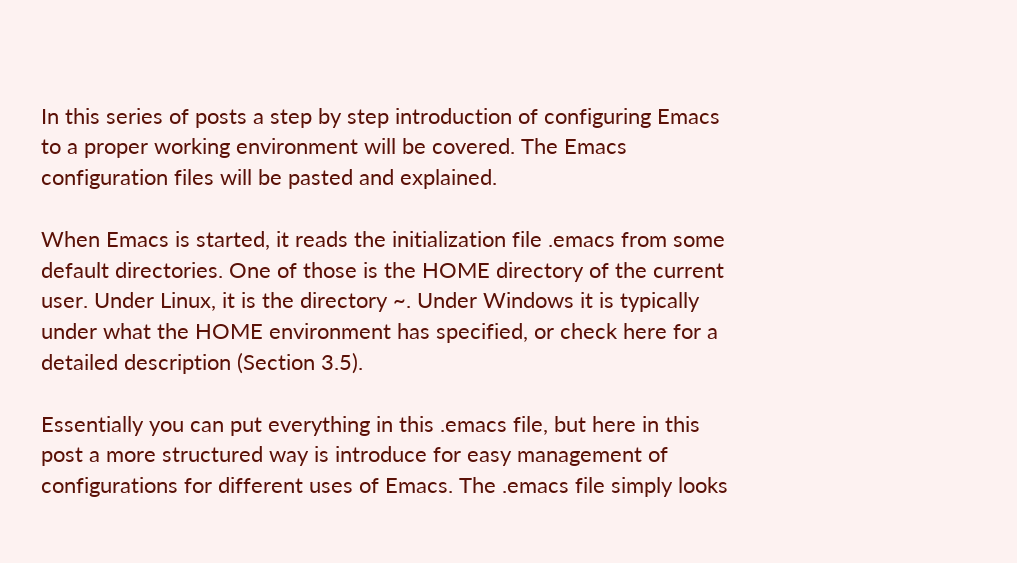In this series of posts a step by step introduction of configuring Emacs to a proper working environment will be covered. The Emacs configuration files will be pasted and explained.

When Emacs is started, it reads the initialization file .emacs from some default directories. One of those is the HOME directory of the current user. Under Linux, it is the directory ~. Under Windows it is typically under what the HOME environment has specified, or check here for a detailed description (Section 3.5).

Essentially you can put everything in this .emacs file, but here in this post a more structured way is introduce for easy management of configurations for different uses of Emacs. The .emacs file simply looks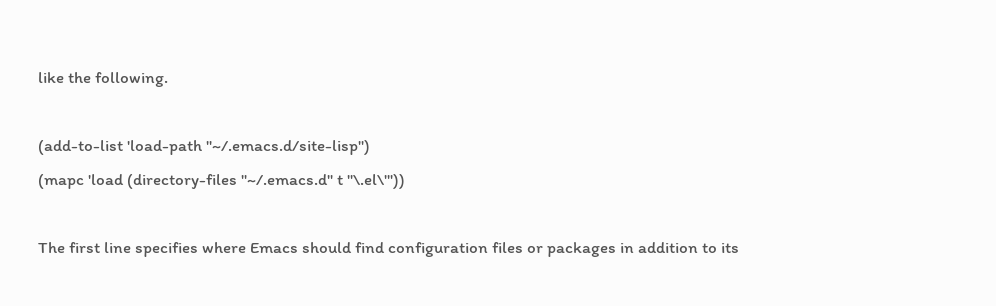like the following.

(add-to-list 'load-path "~/.emacs.d/site-lisp")
(mapc 'load (directory-files "~/.emacs.d" t "\.el\'"))

The first line specifies where Emacs should find configuration files or packages in addition to its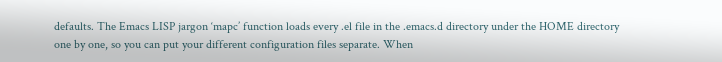defaults. The Emacs LISP jargon ‘mapc’ function loads every .el file in the .emacs.d directory under the HOME directory one by one, so you can put your different configuration files separate. When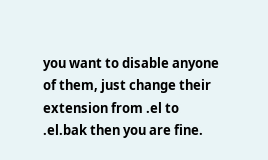you want to disable anyone of them, just change their extension from .el to .el.bak then you are fine.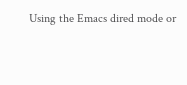Using the Emacs dired mode or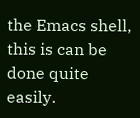the Emacs shell, this is can be done quite easily.